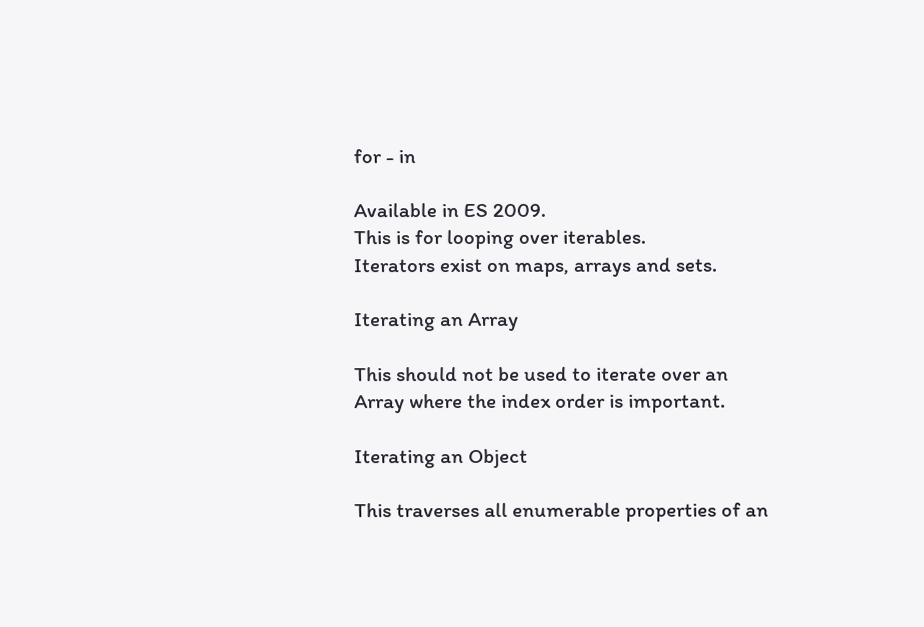for - in

Available in ES 2009.
This is for looping over iterables.
Iterators exist on maps, arrays and sets.

Iterating an Array

This should not be used to iterate over an Array where the index order is important.

Iterating an Object

This traverses all enumerable properties of an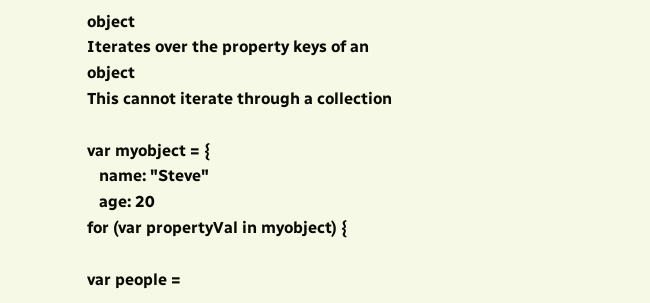object
Iterates over the property keys of an object
This cannot iterate through a collection

var myobject = {
   name: "Steve"
   age: 20
for (var propertyVal in myobject) {

var people =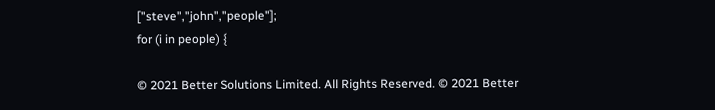["steve","john","people"];
for (i in people) {

© 2021 Better Solutions Limited. All Rights Reserved. © 2021 Better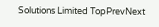Solutions Limited TopPrevNext